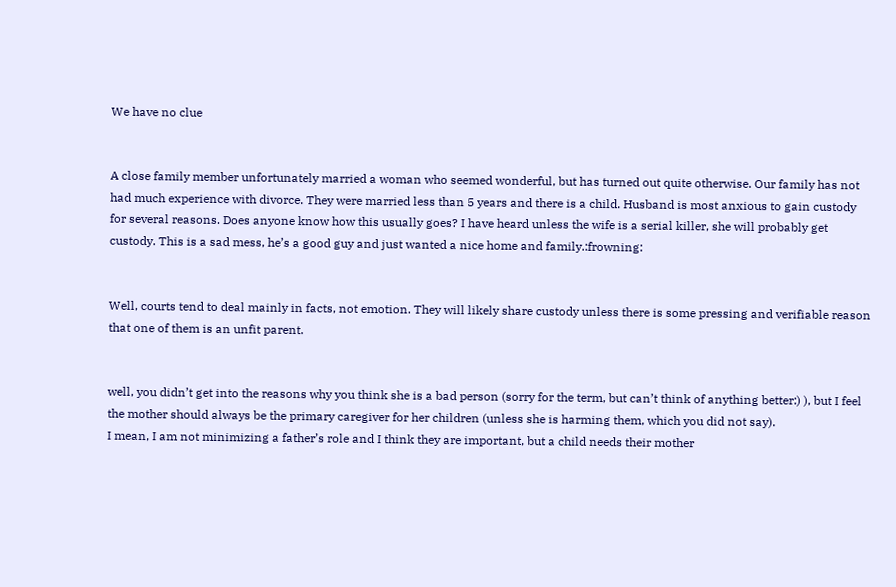We have no clue


A close family member unfortunately married a woman who seemed wonderful, but has turned out quite otherwise. Our family has not had much experience with divorce. They were married less than 5 years and there is a child. Husband is most anxious to gain custody for several reasons. Does anyone know how this usually goes? I have heard unless the wife is a serial killer, she will probably get custody. This is a sad mess, he’s a good guy and just wanted a nice home and family.:frowning:


Well, courts tend to deal mainly in facts, not emotion. They will likely share custody unless there is some pressing and verifiable reason that one of them is an unfit parent.


well, you didn’t get into the reasons why you think she is a bad person (sorry for the term, but can’t think of anything better:) ), but I feel the mother should always be the primary caregiver for her children (unless she is harming them, which you did not say).
I mean, I am not minimizing a father’s role and I think they are important, but a child needs their mother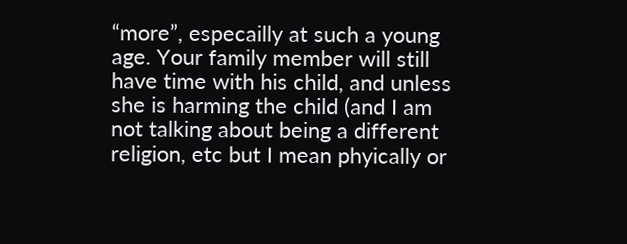“more”, especailly at such a young age. Your family member will still have time with his child, and unless she is harming the child (and I am not talking about being a different religion, etc but I mean phyically or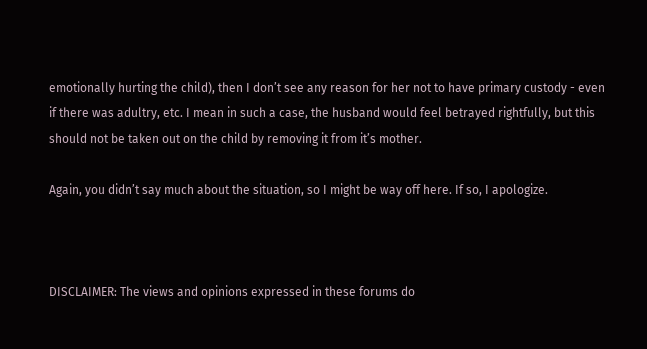emotionally hurting the child), then I don’t see any reason for her not to have primary custody - even if there was adultry, etc. I mean in such a case, the husband would feel betrayed rightfully, but this should not be taken out on the child by removing it from it’s mother.

Again, you didn’t say much about the situation, so I might be way off here. If so, I apologize.



DISCLAIMER: The views and opinions expressed in these forums do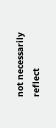not necessarily reflect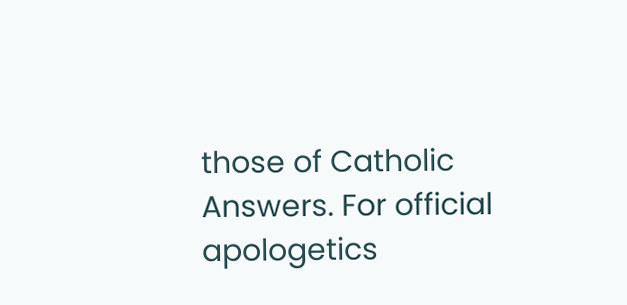those of Catholic Answers. For official apologetics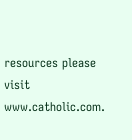resources please visit www.catholic.com.